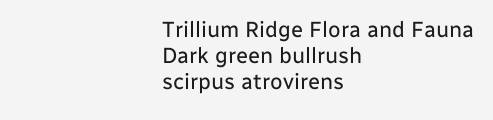Trillium Ridge Flora and Fauna
Dark green bullrush
scirpus atrovirens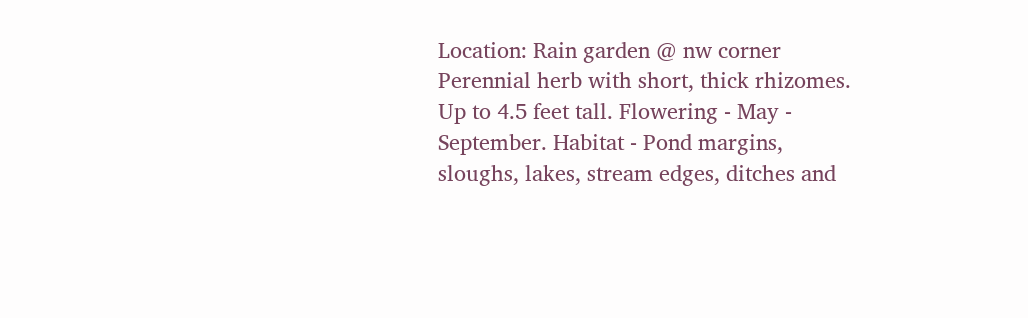Location: Rain garden @ nw corner
Perennial herb with short, thick rhizomes. Up to 4.5 feet tall. Flowering - May - September. Habitat - Pond margins, sloughs, lakes, stream edges, ditches and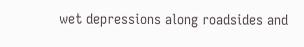wet depressions along roadsides and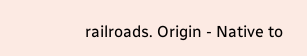railroads. Origin - Native to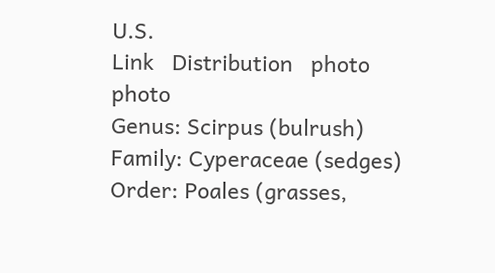U.S.
Link   Distribution   photo     photo
Genus: Scirpus (bulrush)
Family: Cyperaceae (sedges)
Order: Poales (grasses,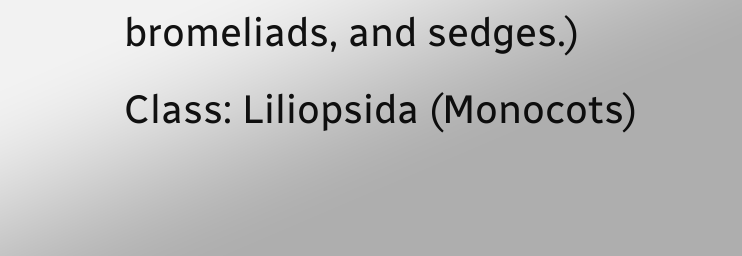bromeliads, and sedges.)
Class: Liliopsida (Monocots)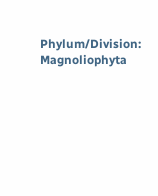Phylum/Division: Magnoliophyta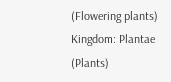(Flowering plants)
Kingdom: Plantae (Plants)